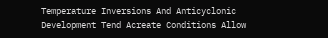Temperature Inversions And Anticyclonic Development Tend Acreate Conditions Allow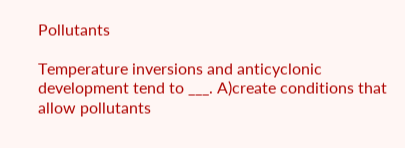Pollutants

Temperature inversions and anticyclonic development tend to ___. A)create conditions that allow pollutants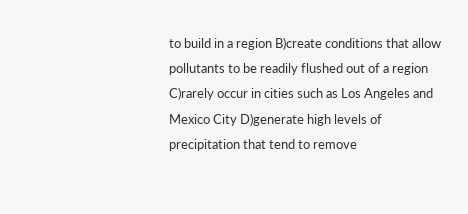to build in a region B)create conditions that allow pollutants to be readily flushed out of a region C)rarely occur in cities such as Los Angeles and Mexico City D)generate high levels of precipitation that tend to remove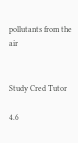pollutants from the air


Study Cred Tutor

4.6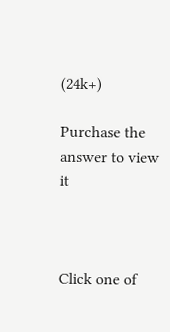(24k+)

Purchase the answer to view it



Click one of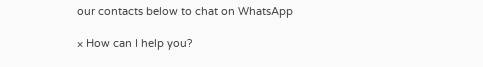our contacts below to chat on WhatsApp

× How can I help you?